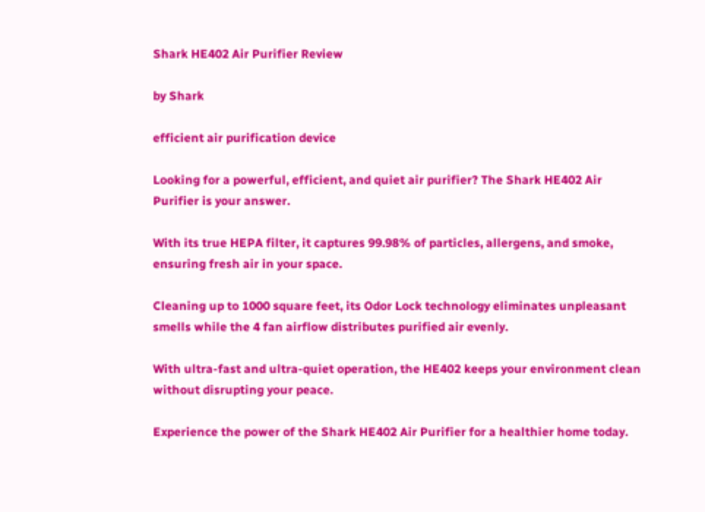Shark HE402 Air Purifier Review

by Shark

efficient air purification device

Looking for a powerful, efficient, and quiet air purifier? The Shark HE402 Air Purifier is your answer.

With its true HEPA filter, it captures 99.98% of particles, allergens, and smoke, ensuring fresh air in your space.

Cleaning up to 1000 square feet, its Odor Lock technology eliminates unpleasant smells while the 4 fan airflow distributes purified air evenly.

With ultra-fast and ultra-quiet operation, the HE402 keeps your environment clean without disrupting your peace.

Experience the power of the Shark HE402 Air Purifier for a healthier home today.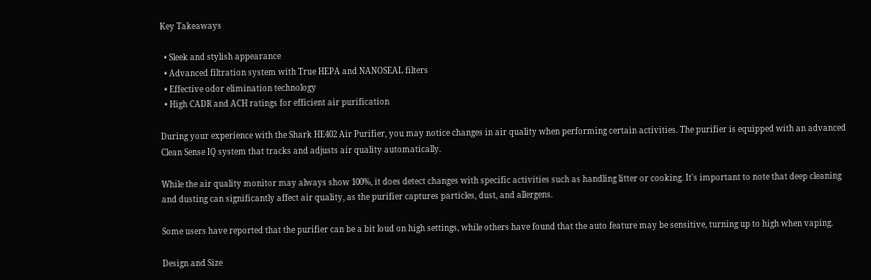Key Takeaways

  • Sleek and stylish appearance
  • Advanced filtration system with True HEPA and NANOSEAL filters
  • Effective odor elimination technology
  • High CADR and ACH ratings for efficient air purification

During your experience with the Shark HE402 Air Purifier, you may notice changes in air quality when performing certain activities. The purifier is equipped with an advanced Clean Sense IQ system that tracks and adjusts air quality automatically.

While the air quality monitor may always show 100%, it does detect changes with specific activities such as handling litter or cooking. It's important to note that deep cleaning and dusting can significantly affect air quality, as the purifier captures particles, dust, and allergens.

Some users have reported that the purifier can be a bit loud on high settings, while others have found that the auto feature may be sensitive, turning up to high when vaping.

Design and Size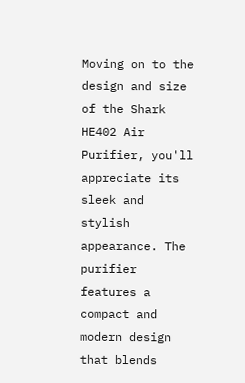Moving on to the design and size of the Shark HE402 Air Purifier, you'll appreciate its sleek and stylish appearance. The purifier features a compact and modern design that blends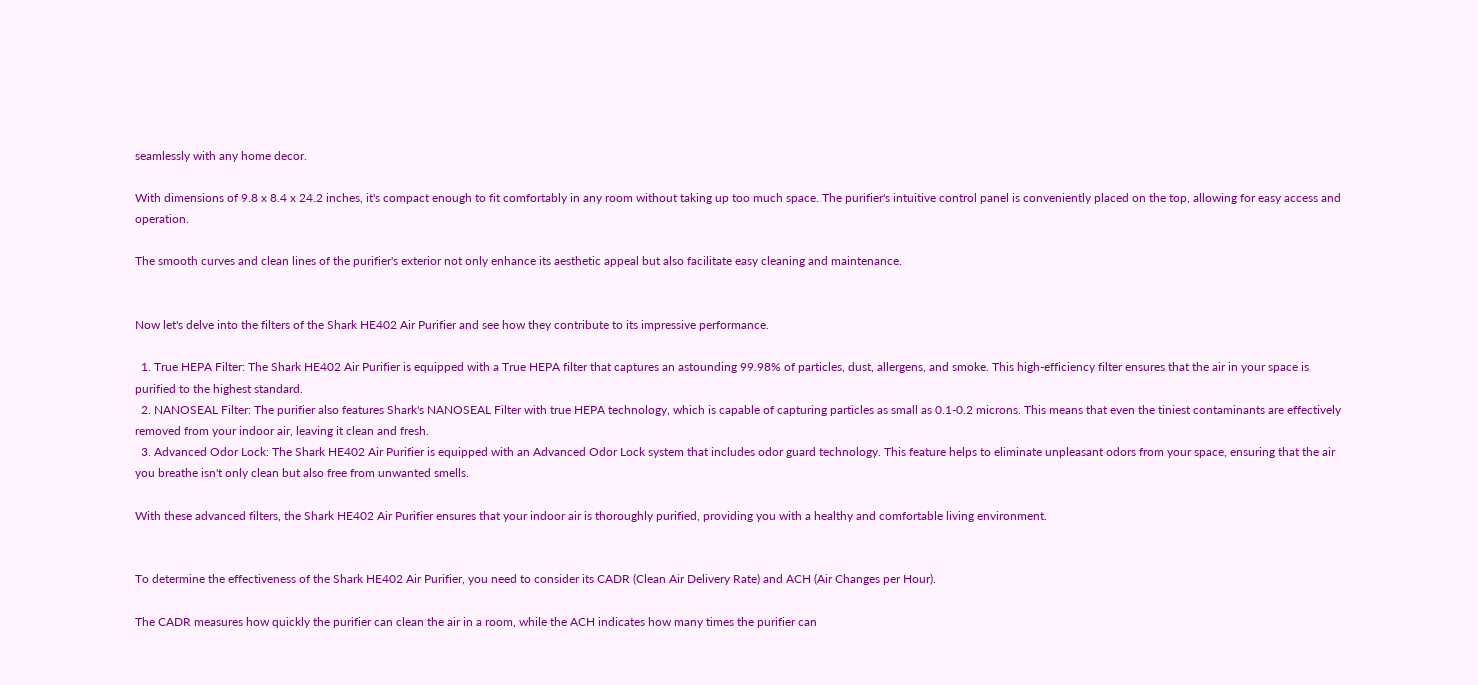seamlessly with any home decor.

With dimensions of 9.8 x 8.4 x 24.2 inches, it's compact enough to fit comfortably in any room without taking up too much space. The purifier's intuitive control panel is conveniently placed on the top, allowing for easy access and operation.

The smooth curves and clean lines of the purifier's exterior not only enhance its aesthetic appeal but also facilitate easy cleaning and maintenance.


Now let's delve into the filters of the Shark HE402 Air Purifier and see how they contribute to its impressive performance.

  1. True HEPA Filter: The Shark HE402 Air Purifier is equipped with a True HEPA filter that captures an astounding 99.98% of particles, dust, allergens, and smoke. This high-efficiency filter ensures that the air in your space is purified to the highest standard.
  2. NANOSEAL Filter: The purifier also features Shark's NANOSEAL Filter with true HEPA technology, which is capable of capturing particles as small as 0.1-0.2 microns. This means that even the tiniest contaminants are effectively removed from your indoor air, leaving it clean and fresh.
  3. Advanced Odor Lock: The Shark HE402 Air Purifier is equipped with an Advanced Odor Lock system that includes odor guard technology. This feature helps to eliminate unpleasant odors from your space, ensuring that the air you breathe isn't only clean but also free from unwanted smells.

With these advanced filters, the Shark HE402 Air Purifier ensures that your indoor air is thoroughly purified, providing you with a healthy and comfortable living environment.


To determine the effectiveness of the Shark HE402 Air Purifier, you need to consider its CADR (Clean Air Delivery Rate) and ACH (Air Changes per Hour).

The CADR measures how quickly the purifier can clean the air in a room, while the ACH indicates how many times the purifier can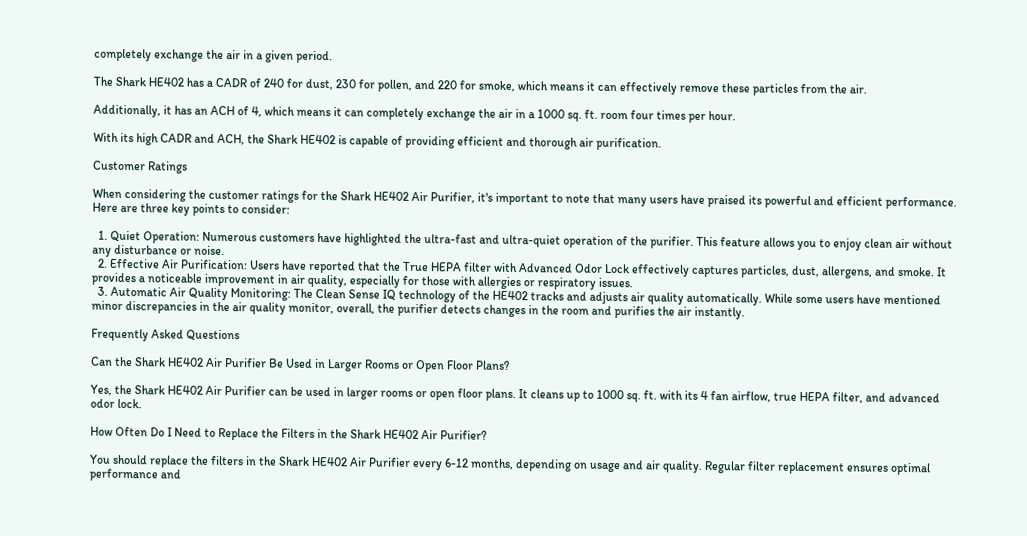completely exchange the air in a given period.

The Shark HE402 has a CADR of 240 for dust, 230 for pollen, and 220 for smoke, which means it can effectively remove these particles from the air.

Additionally, it has an ACH of 4, which means it can completely exchange the air in a 1000 sq. ft. room four times per hour.

With its high CADR and ACH, the Shark HE402 is capable of providing efficient and thorough air purification.

Customer Ratings

When considering the customer ratings for the Shark HE402 Air Purifier, it's important to note that many users have praised its powerful and efficient performance. Here are three key points to consider:

  1. Quiet Operation: Numerous customers have highlighted the ultra-fast and ultra-quiet operation of the purifier. This feature allows you to enjoy clean air without any disturbance or noise.
  2. Effective Air Purification: Users have reported that the True HEPA filter with Advanced Odor Lock effectively captures particles, dust, allergens, and smoke. It provides a noticeable improvement in air quality, especially for those with allergies or respiratory issues.
  3. Automatic Air Quality Monitoring: The Clean Sense IQ technology of the HE402 tracks and adjusts air quality automatically. While some users have mentioned minor discrepancies in the air quality monitor, overall, the purifier detects changes in the room and purifies the air instantly.

Frequently Asked Questions

Can the Shark HE402 Air Purifier Be Used in Larger Rooms or Open Floor Plans?

Yes, the Shark HE402 Air Purifier can be used in larger rooms or open floor plans. It cleans up to 1000 sq. ft. with its 4 fan airflow, true HEPA filter, and advanced odor lock.

How Often Do I Need to Replace the Filters in the Shark HE402 Air Purifier?

You should replace the filters in the Shark HE402 Air Purifier every 6-12 months, depending on usage and air quality. Regular filter replacement ensures optimal performance and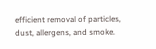efficient removal of particles, dust, allergens, and smoke.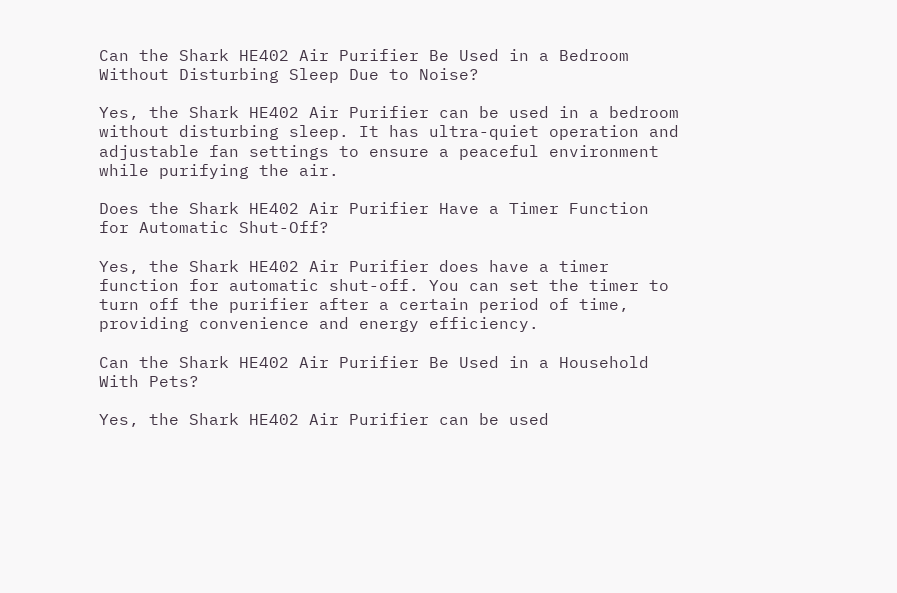Can the Shark HE402 Air Purifier Be Used in a Bedroom Without Disturbing Sleep Due to Noise?

Yes, the Shark HE402 Air Purifier can be used in a bedroom without disturbing sleep. It has ultra-quiet operation and adjustable fan settings to ensure a peaceful environment while purifying the air.

Does the Shark HE402 Air Purifier Have a Timer Function for Automatic Shut-Off?

Yes, the Shark HE402 Air Purifier does have a timer function for automatic shut-off. You can set the timer to turn off the purifier after a certain period of time, providing convenience and energy efficiency.

Can the Shark HE402 Air Purifier Be Used in a Household With Pets?

Yes, the Shark HE402 Air Purifier can be used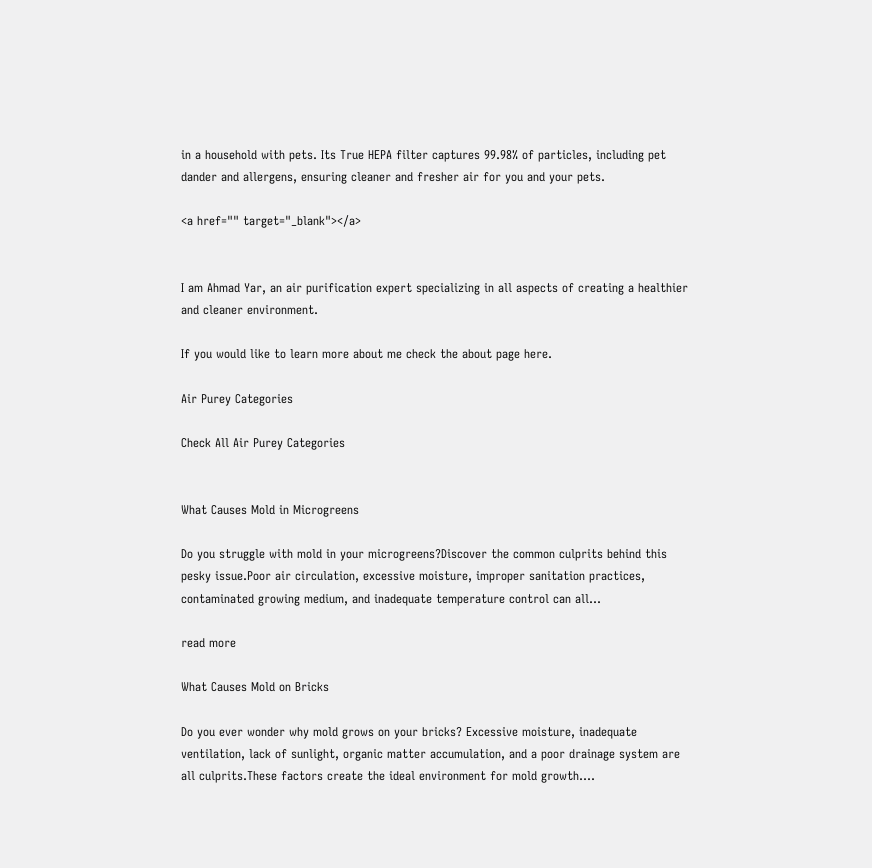in a household with pets. Its True HEPA filter captures 99.98% of particles, including pet dander and allergens, ensuring cleaner and fresher air for you and your pets.

<a href="" target="_blank"></a>


I am Ahmad Yar, an air purification expert specializing in all aspects of creating a healthier and cleaner environment.

If you would like to learn more about me check the about page here.

Air Purey Categories

Check All Air Purey Categories


What Causes Mold in Microgreens

Do you struggle with mold in your microgreens?Discover the common culprits behind this pesky issue.Poor air circulation, excessive moisture, improper sanitation practices, contaminated growing medium, and inadequate temperature control can all...

read more

What Causes Mold on Bricks

Do you ever wonder why mold grows on your bricks? Excessive moisture, inadequate ventilation, lack of sunlight, organic matter accumulation, and a poor drainage system are all culprits.These factors create the ideal environment for mold growth....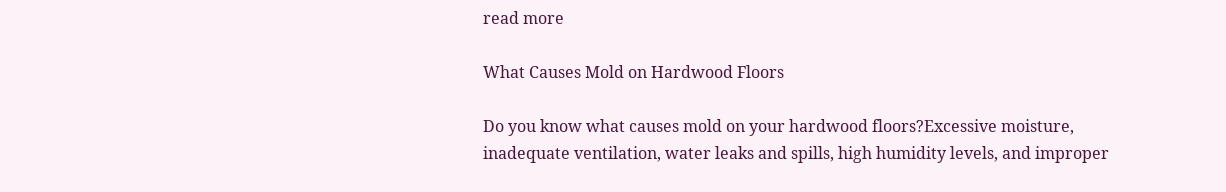read more

What Causes Mold on Hardwood Floors

Do you know what causes mold on your hardwood floors?Excessive moisture, inadequate ventilation, water leaks and spills, high humidity levels, and improper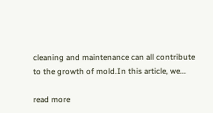cleaning and maintenance can all contribute to the growth of mold.In this article, we...

read more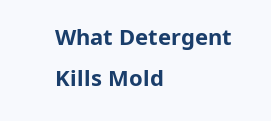What Detergent Kills Mold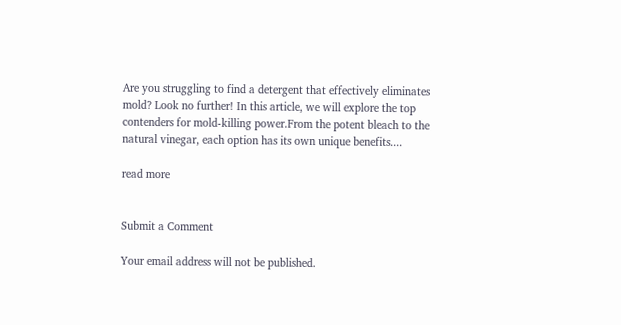Are you struggling to find a detergent that effectively eliminates mold? Look no further! In this article, we will explore the top contenders for mold-killing power.From the potent bleach to the natural vinegar, each option has its own unique benefits....

read more


Submit a Comment

Your email address will not be published.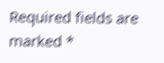Required fields are marked *